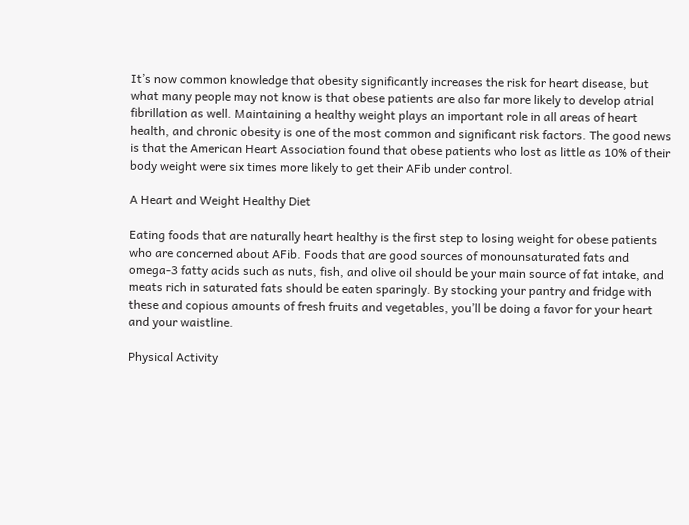It’s now common knowledge that obesity significantly increases the risk for heart disease, but what many people may not know is that obese patients are also far more likely to develop atrial fibrillation as well. Maintaining a healthy weight plays an important role in all areas of heart health, and chronic obesity is one of the most common and significant risk factors. The good news is that the American Heart Association found that obese patients who lost as little as 10% of their body weight were six times more likely to get their AFib under control.

A Heart and Weight Healthy Diet

Eating foods that are naturally heart healthy is the first step to losing weight for obese patients who are concerned about AFib. Foods that are good sources of monounsaturated fats and omega-3 fatty acids such as nuts, fish, and olive oil should be your main source of fat intake, and meats rich in saturated fats should be eaten sparingly. By stocking your pantry and fridge with these and copious amounts of fresh fruits and vegetables, you’ll be doing a favor for your heart and your waistline.

Physical Activity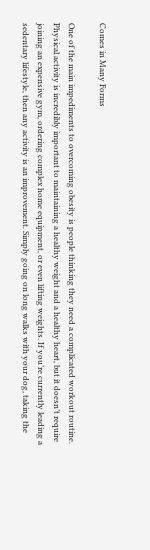Comes in Many Forms

One of the main impediments to overcoming obesity is people thinking they need a complicated workout routine. Physical activity is incredibly important to maintaining a healthy weight and a healthy heart, but it doesn’t require joining an expensive gym, ordering complex home equipment, or even lifting weights. If you’re currently leading a sedentary lifestyle, then any activity is an improvement. Simply going on long walks with your dog, taking the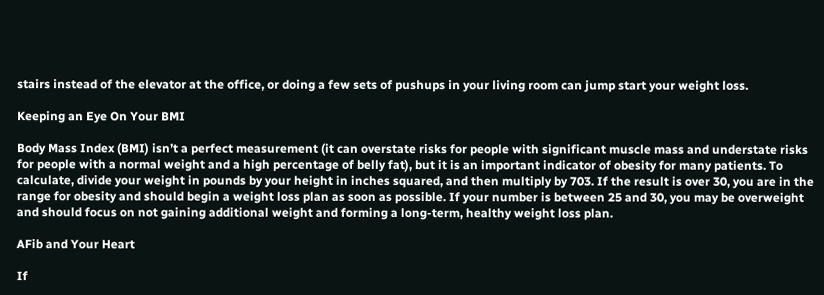stairs instead of the elevator at the office, or doing a few sets of pushups in your living room can jump start your weight loss.

Keeping an Eye On Your BMI

Body Mass Index (BMI) isn’t a perfect measurement (it can overstate risks for people with significant muscle mass and understate risks for people with a normal weight and a high percentage of belly fat), but it is an important indicator of obesity for many patients. To calculate, divide your weight in pounds by your height in inches squared, and then multiply by 703. If the result is over 30, you are in the range for obesity and should begin a weight loss plan as soon as possible. If your number is between 25 and 30, you may be overweight and should focus on not gaining additional weight and forming a long-term, healthy weight loss plan.

AFib and Your Heart

If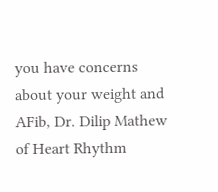you have concerns about your weight and AFib, Dr. Dilip Mathew of Heart Rhythm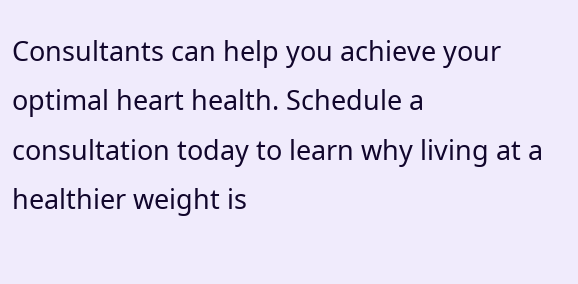Consultants can help you achieve your optimal heart health. Schedule a consultation today to learn why living at a healthier weight is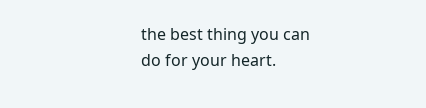the best thing you can do for your heart.